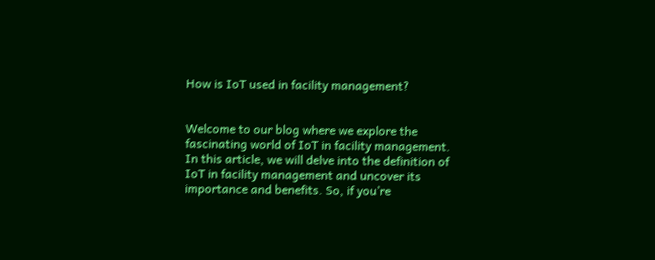How is IoT used in facility management?


Welcome to our blog where we explore the fascinating world of IoT in facility management. In this article, we will delve into the definition of IoT in facility management and uncover its importance and benefits. So, if you’re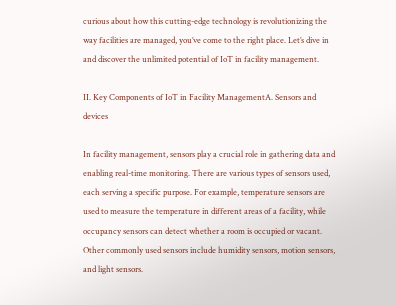curious about how this cutting-edge technology is revolutionizing the way facilities are managed, you’ve come to the right place. Let’s dive in and discover the unlimited potential of IoT in facility management.

II. Key Components of IoT in Facility ManagementA. Sensors and devices

In facility management, sensors play a crucial role in gathering data and enabling real-time monitoring. There are various types of sensors used, each serving a specific purpose. For example, temperature sensors are used to measure the temperature in different areas of a facility, while occupancy sensors can detect whether a room is occupied or vacant. Other commonly used sensors include humidity sensors, motion sensors, and light sensors.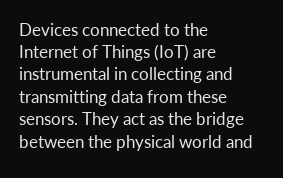Devices connected to the Internet of Things (IoT) are instrumental in collecting and transmitting data from these sensors. They act as the bridge between the physical world and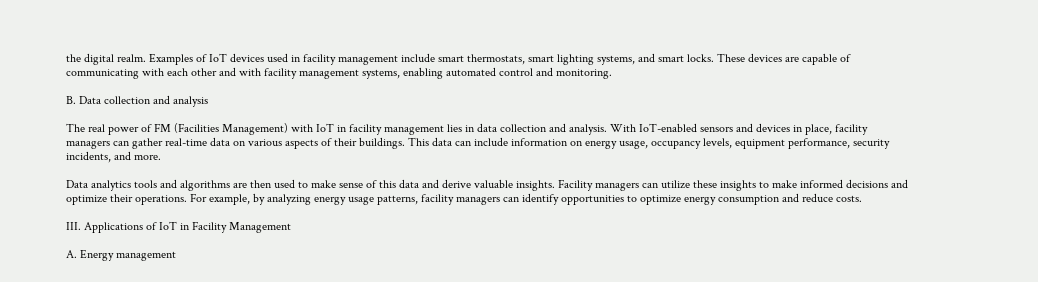the digital realm. Examples of IoT devices used in facility management include smart thermostats, smart lighting systems, and smart locks. These devices are capable of communicating with each other and with facility management systems, enabling automated control and monitoring.

B. Data collection and analysis

The real power of FM (Facilities Management) with IoT in facility management lies in data collection and analysis. With IoT-enabled sensors and devices in place, facility managers can gather real-time data on various aspects of their buildings. This data can include information on energy usage, occupancy levels, equipment performance, security incidents, and more.

Data analytics tools and algorithms are then used to make sense of this data and derive valuable insights. Facility managers can utilize these insights to make informed decisions and optimize their operations. For example, by analyzing energy usage patterns, facility managers can identify opportunities to optimize energy consumption and reduce costs.

III. Applications of IoT in Facility Management

A. Energy management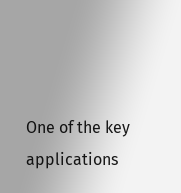One of the key applications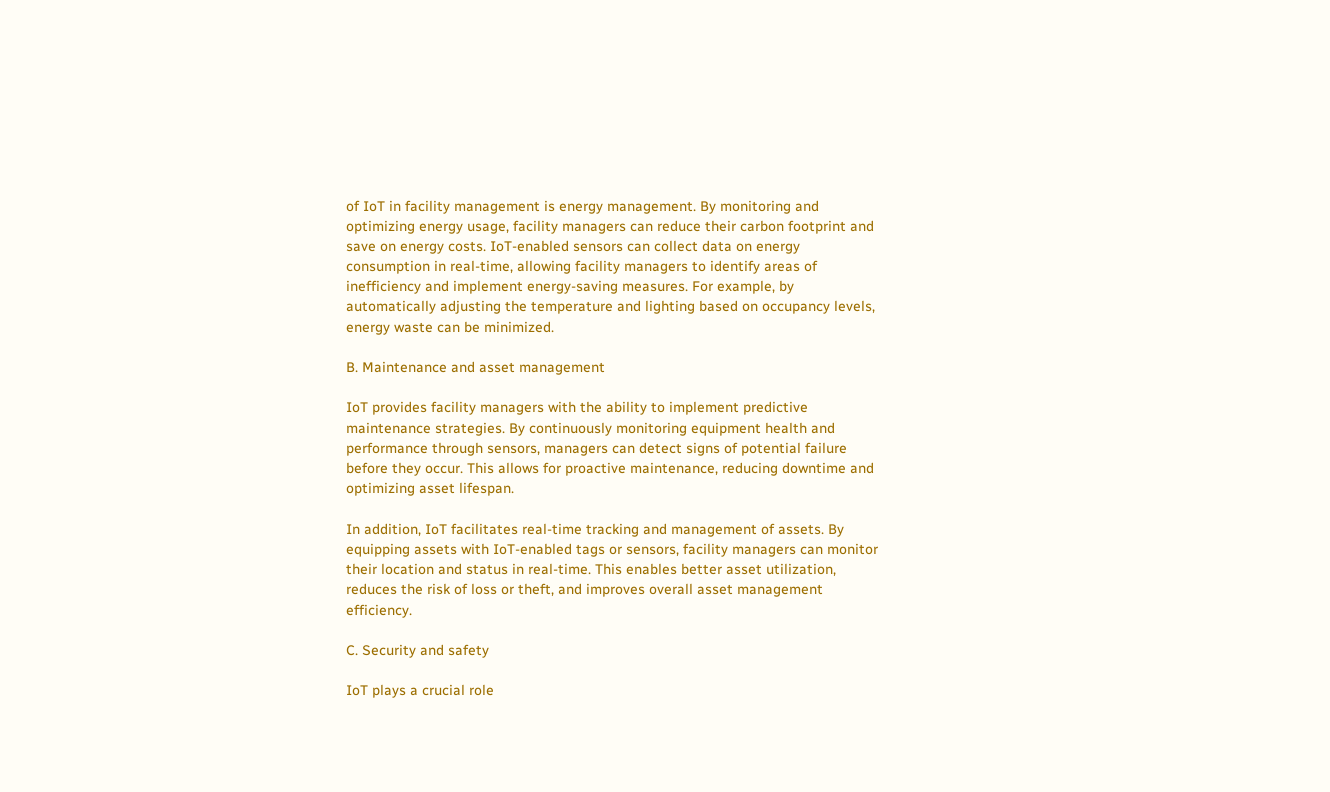of IoT in facility management is energy management. By monitoring and optimizing energy usage, facility managers can reduce their carbon footprint and save on energy costs. IoT-enabled sensors can collect data on energy consumption in real-time, allowing facility managers to identify areas of inefficiency and implement energy-saving measures. For example, by automatically adjusting the temperature and lighting based on occupancy levels, energy waste can be minimized.

B. Maintenance and asset management

IoT provides facility managers with the ability to implement predictive maintenance strategies. By continuously monitoring equipment health and performance through sensors, managers can detect signs of potential failure before they occur. This allows for proactive maintenance, reducing downtime and optimizing asset lifespan.

In addition, IoT facilitates real-time tracking and management of assets. By equipping assets with IoT-enabled tags or sensors, facility managers can monitor their location and status in real-time. This enables better asset utilization, reduces the risk of loss or theft, and improves overall asset management efficiency.

C. Security and safety

IoT plays a crucial role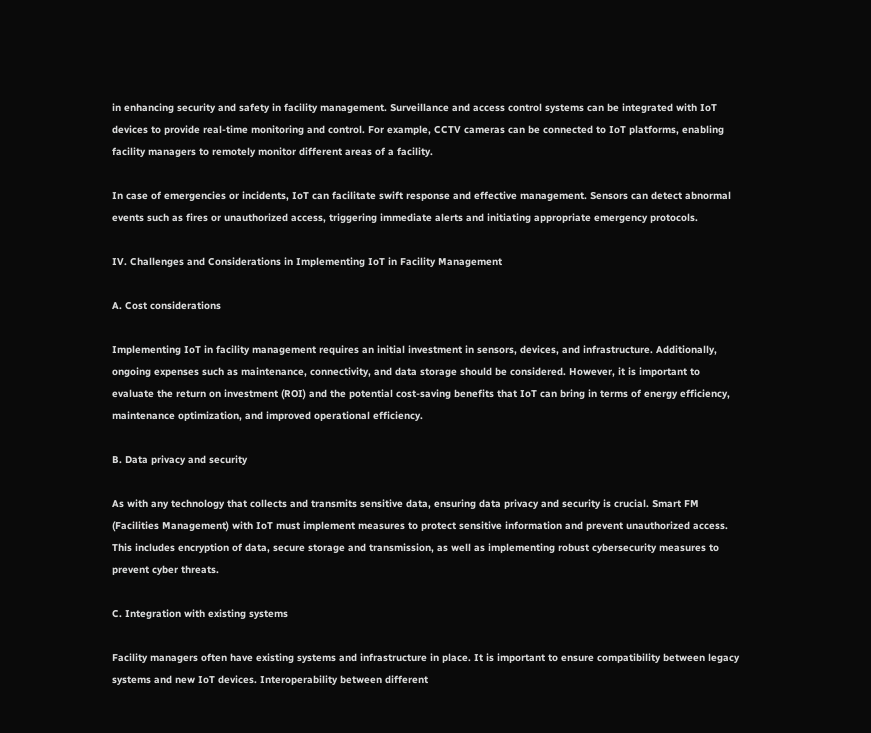in enhancing security and safety in facility management. Surveillance and access control systems can be integrated with IoT devices to provide real-time monitoring and control. For example, CCTV cameras can be connected to IoT platforms, enabling facility managers to remotely monitor different areas of a facility.

In case of emergencies or incidents, IoT can facilitate swift response and effective management. Sensors can detect abnormal events such as fires or unauthorized access, triggering immediate alerts and initiating appropriate emergency protocols.

IV. Challenges and Considerations in Implementing IoT in Facility Management

A. Cost considerations

Implementing IoT in facility management requires an initial investment in sensors, devices, and infrastructure. Additionally, ongoing expenses such as maintenance, connectivity, and data storage should be considered. However, it is important to evaluate the return on investment (ROI) and the potential cost-saving benefits that IoT can bring in terms of energy efficiency, maintenance optimization, and improved operational efficiency.

B. Data privacy and security

As with any technology that collects and transmits sensitive data, ensuring data privacy and security is crucial. Smart FM (Facilities Management) with IoT must implement measures to protect sensitive information and prevent unauthorized access. This includes encryption of data, secure storage and transmission, as well as implementing robust cybersecurity measures to prevent cyber threats.

C. Integration with existing systems

Facility managers often have existing systems and infrastructure in place. It is important to ensure compatibility between legacy systems and new IoT devices. Interoperability between different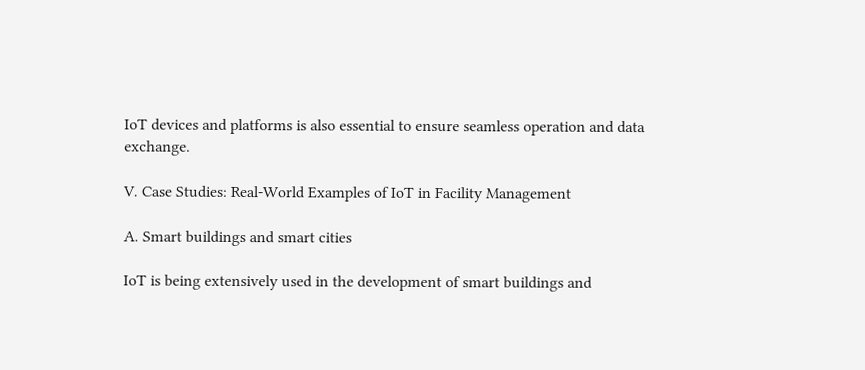IoT devices and platforms is also essential to ensure seamless operation and data exchange.

V. Case Studies: Real-World Examples of IoT in Facility Management

A. Smart buildings and smart cities

IoT is being extensively used in the development of smart buildings and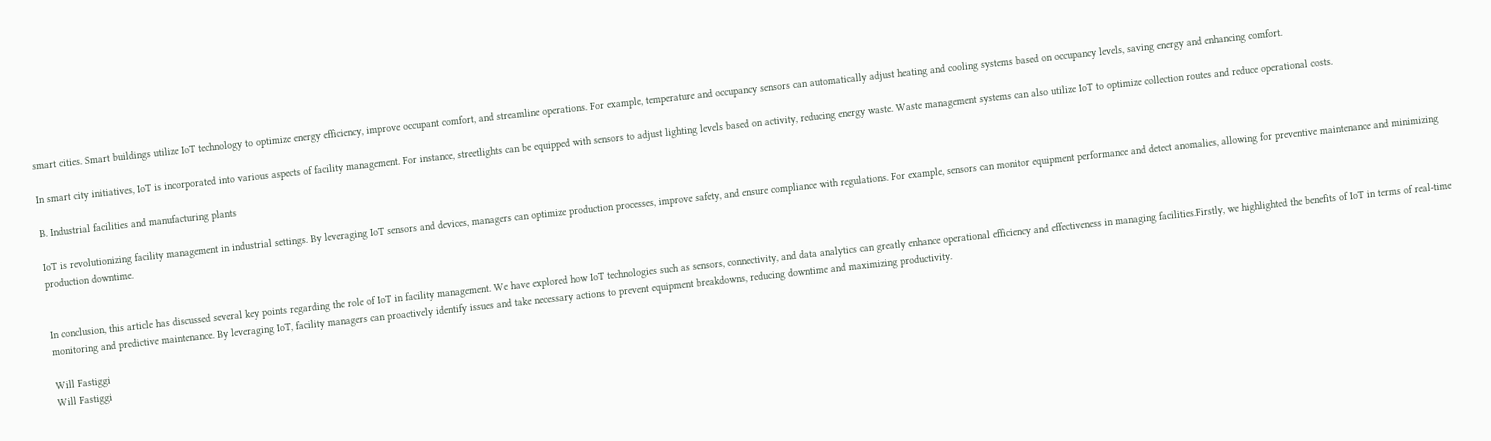smart cities. Smart buildings utilize IoT technology to optimize energy efficiency, improve occupant comfort, and streamline operations. For example, temperature and occupancy sensors can automatically adjust heating and cooling systems based on occupancy levels, saving energy and enhancing comfort.

In smart city initiatives, IoT is incorporated into various aspects of facility management. For instance, streetlights can be equipped with sensors to adjust lighting levels based on activity, reducing energy waste. Waste management systems can also utilize IoT to optimize collection routes and reduce operational costs.

B. Industrial facilities and manufacturing plants

IoT is revolutionizing facility management in industrial settings. By leveraging IoT sensors and devices, managers can optimize production processes, improve safety, and ensure compliance with regulations. For example, sensors can monitor equipment performance and detect anomalies, allowing for preventive maintenance and minimizing production downtime.


In conclusion, this article has discussed several key points regarding the role of IoT in facility management. We have explored how IoT technologies such as sensors, connectivity, and data analytics can greatly enhance operational efficiency and effectiveness in managing facilities.Firstly, we highlighted the benefits of IoT in terms of real-time monitoring and predictive maintenance. By leveraging IoT, facility managers can proactively identify issues and take necessary actions to prevent equipment breakdowns, reducing downtime and maximizing productivity.

Will Fastiggi
Will Fastiggi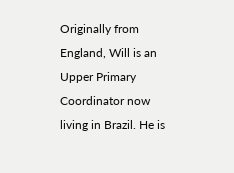Originally from England, Will is an Upper Primary Coordinator now living in Brazil. He is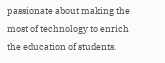passionate about making the most of technology to enrich the education of students.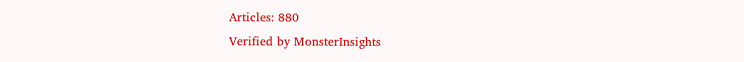Articles: 880
Verified by MonsterInsights